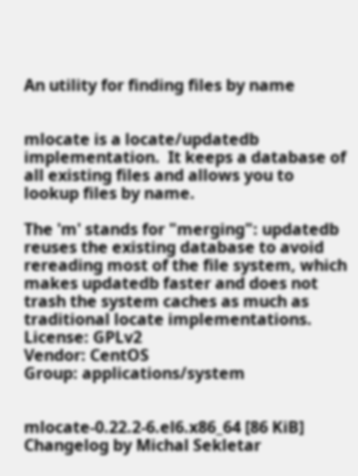An utility for finding files by name


mlocate is a locate/updatedb implementation.  It keeps a database of
all existing files and allows you to lookup files by name.

The 'm' stands for "merging": updatedb reuses the existing database to avoid
rereading most of the file system, which makes updatedb faster and does not
trash the system caches as much as traditional locate implementations.
License: GPLv2
Vendor: CentOS
Group: applications/system


mlocate-0.22.2-6.el6.x86_64 [86 KiB] Changelog by Michal Sekletar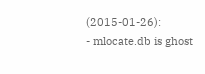(2015-01-26):
- mlocate.db is ghost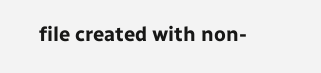file created with non-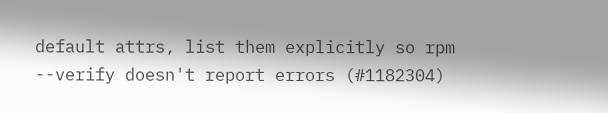default attrs, list them explicitly so rpm --verify doesn't report errors (#1182304)